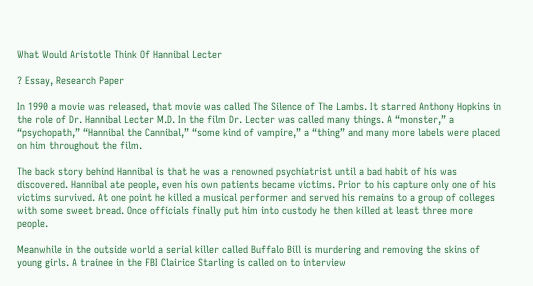What Would Aristotle Think Of Hannibal Lecter

? Essay, Research Paper

In 1990 a movie was released, that movie was called The Silence of The Lambs. It starred Anthony Hopkins in the role of Dr. Hannibal Lecter M.D. In the film Dr. Lecter was called many things. A “monster,” a “psychopath,” “Hannibal the Cannibal,” “some kind of vampire,” a “thing” and many more labels were placed on him throughout the film.

The back story behind Hannibal is that he was a renowned psychiatrist until a bad habit of his was discovered. Hannibal ate people, even his own patients became victims. Prior to his capture only one of his victims survived. At one point he killed a musical performer and served his remains to a group of colleges with some sweet bread. Once officials finally put him into custody he then killed at least three more people.

Meanwhile in the outside world a serial killer called Buffalo Bill is murdering and removing the skins of young girls. A trainee in the FBI Clairice Starling is called on to interview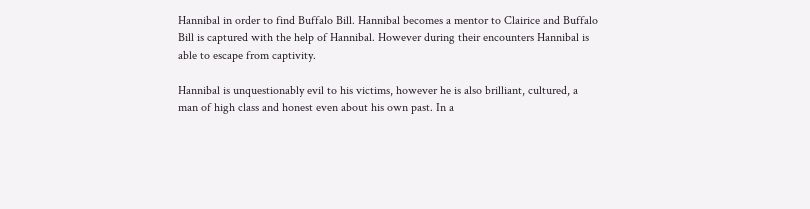Hannibal in order to find Buffalo Bill. Hannibal becomes a mentor to Clairice and Buffalo Bill is captured with the help of Hannibal. However during their encounters Hannibal is able to escape from captivity.

Hannibal is unquestionably evil to his victims, however he is also brilliant, cultured, a man of high class and honest even about his own past. In a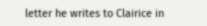letter he writes to Clairice in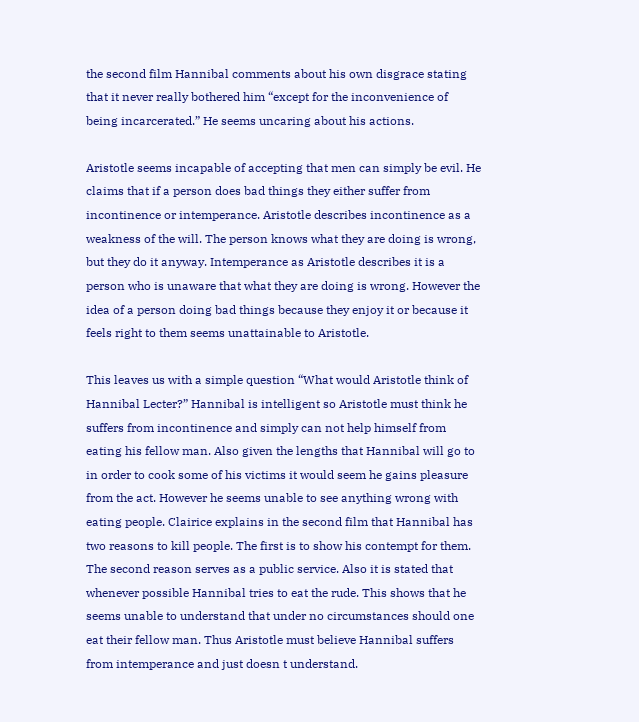the second film Hannibal comments about his own disgrace stating that it never really bothered him “except for the inconvenience of being incarcerated.” He seems uncaring about his actions.

Aristotle seems incapable of accepting that men can simply be evil. He claims that if a person does bad things they either suffer from incontinence or intemperance. Aristotle describes incontinence as a weakness of the will. The person knows what they are doing is wrong, but they do it anyway. Intemperance as Aristotle describes it is a person who is unaware that what they are doing is wrong. However the idea of a person doing bad things because they enjoy it or because it feels right to them seems unattainable to Aristotle.

This leaves us with a simple question “What would Aristotle think of Hannibal Lecter?” Hannibal is intelligent so Aristotle must think he suffers from incontinence and simply can not help himself from eating his fellow man. Also given the lengths that Hannibal will go to in order to cook some of his victims it would seem he gains pleasure from the act. However he seems unable to see anything wrong with eating people. Clairice explains in the second film that Hannibal has two reasons to kill people. The first is to show his contempt for them. The second reason serves as a public service. Also it is stated that whenever possible Hannibal tries to eat the rude. This shows that he seems unable to understand that under no circumstances should one eat their fellow man. Thus Aristotle must believe Hannibal suffers from intemperance and just doesn t understand.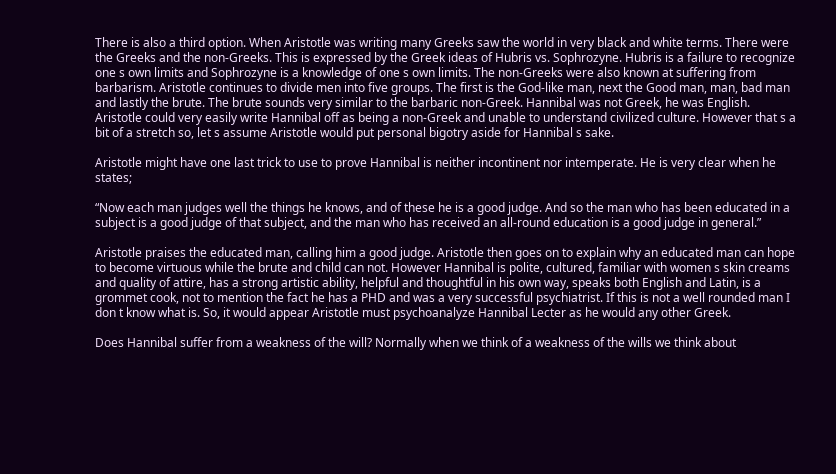There is also a third option. When Aristotle was writing many Greeks saw the world in very black and white terms. There were the Greeks and the non-Greeks. This is expressed by the Greek ideas of Hubris vs. Sophrozyne. Hubris is a failure to recognize one s own limits and Sophrozyne is a knowledge of one s own limits. The non-Greeks were also known at suffering from barbarism. Aristotle continues to divide men into five groups. The first is the God-like man, next the Good man, man, bad man and lastly the brute. The brute sounds very similar to the barbaric non-Greek. Hannibal was not Greek, he was English. Aristotle could very easily write Hannibal off as being a non-Greek and unable to understand civilized culture. However that s a bit of a stretch so, let s assume Aristotle would put personal bigotry aside for Hannibal s sake.

Aristotle might have one last trick to use to prove Hannibal is neither incontinent nor intemperate. He is very clear when he states;

“Now each man judges well the things he knows, and of these he is a good judge. And so the man who has been educated in a subject is a good judge of that subject, and the man who has received an all-round education is a good judge in general.”

Aristotle praises the educated man, calling him a good judge. Aristotle then goes on to explain why an educated man can hope to become virtuous while the brute and child can not. However Hannibal is polite, cultured, familiar with women s skin creams and quality of attire, has a strong artistic ability, helpful and thoughtful in his own way, speaks both English and Latin, is a grommet cook, not to mention the fact he has a PHD and was a very successful psychiatrist. If this is not a well rounded man I don t know what is. So, it would appear Aristotle must psychoanalyze Hannibal Lecter as he would any other Greek.

Does Hannibal suffer from a weakness of the will? Normally when we think of a weakness of the wills we think about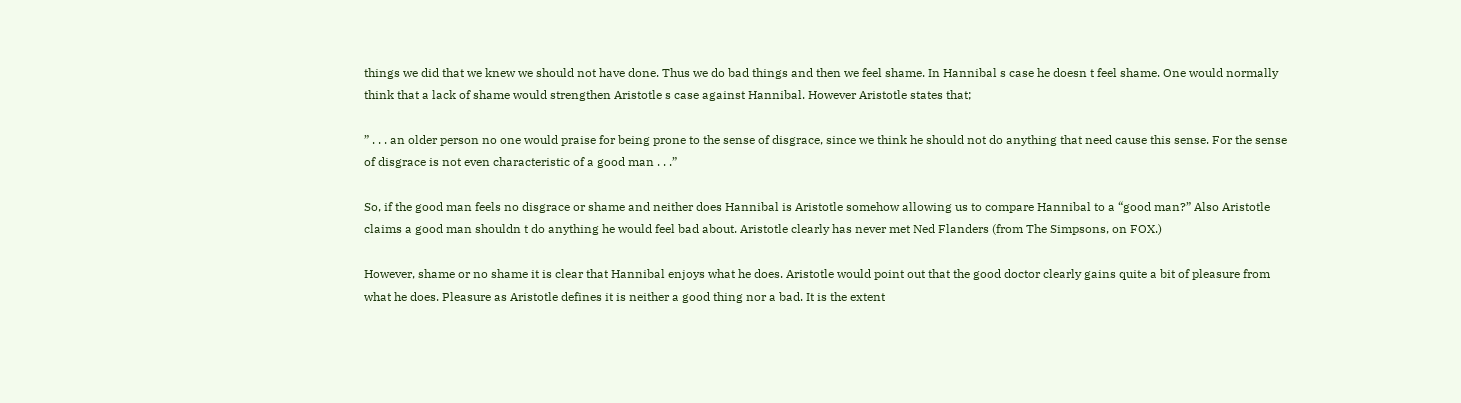things we did that we knew we should not have done. Thus we do bad things and then we feel shame. In Hannibal s case he doesn t feel shame. One would normally think that a lack of shame would strengthen Aristotle s case against Hannibal. However Aristotle states that;

” . . . an older person no one would praise for being prone to the sense of disgrace, since we think he should not do anything that need cause this sense. For the sense of disgrace is not even characteristic of a good man . . .”

So, if the good man feels no disgrace or shame and neither does Hannibal is Aristotle somehow allowing us to compare Hannibal to a “good man?” Also Aristotle claims a good man shouldn t do anything he would feel bad about. Aristotle clearly has never met Ned Flanders (from The Simpsons, on FOX.)

However, shame or no shame it is clear that Hannibal enjoys what he does. Aristotle would point out that the good doctor clearly gains quite a bit of pleasure from what he does. Pleasure as Aristotle defines it is neither a good thing nor a bad. It is the extent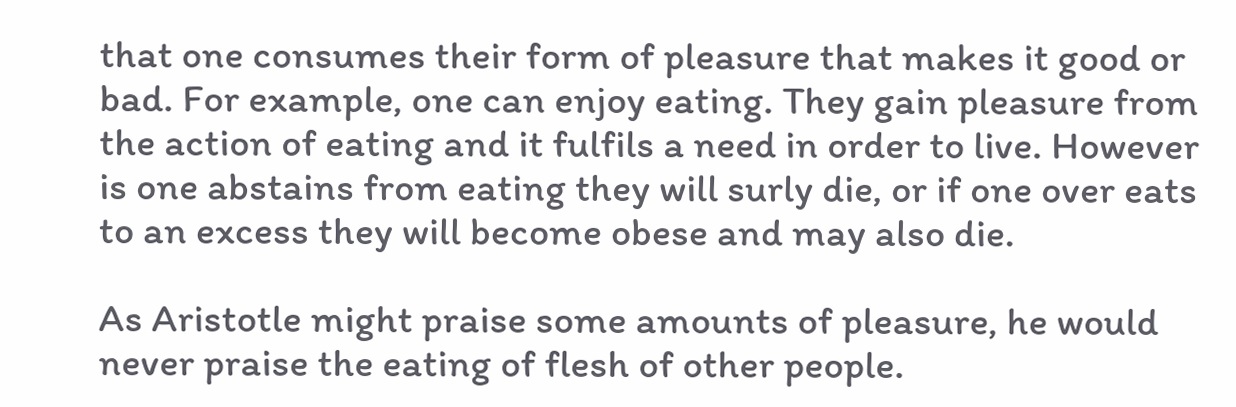that one consumes their form of pleasure that makes it good or bad. For example, one can enjoy eating. They gain pleasure from the action of eating and it fulfils a need in order to live. However is one abstains from eating they will surly die, or if one over eats to an excess they will become obese and may also die.

As Aristotle might praise some amounts of pleasure, he would never praise the eating of flesh of other people.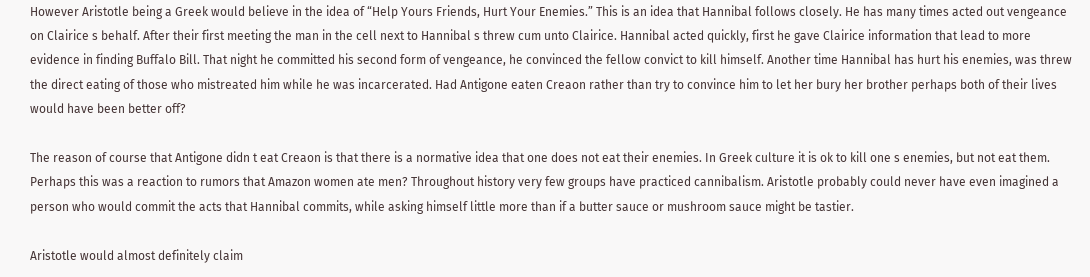However Aristotle being a Greek would believe in the idea of “Help Yours Friends, Hurt Your Enemies.” This is an idea that Hannibal follows closely. He has many times acted out vengeance on Clairice s behalf. After their first meeting the man in the cell next to Hannibal s threw cum unto Clairice. Hannibal acted quickly, first he gave Clairice information that lead to more evidence in finding Buffalo Bill. That night he committed his second form of vengeance, he convinced the fellow convict to kill himself. Another time Hannibal has hurt his enemies, was threw the direct eating of those who mistreated him while he was incarcerated. Had Antigone eaten Creaon rather than try to convince him to let her bury her brother perhaps both of their lives would have been better off?

The reason of course that Antigone didn t eat Creaon is that there is a normative idea that one does not eat their enemies. In Greek culture it is ok to kill one s enemies, but not eat them. Perhaps this was a reaction to rumors that Amazon women ate men? Throughout history very few groups have practiced cannibalism. Aristotle probably could never have even imagined a person who would commit the acts that Hannibal commits, while asking himself little more than if a butter sauce or mushroom sauce might be tastier.

Aristotle would almost definitely claim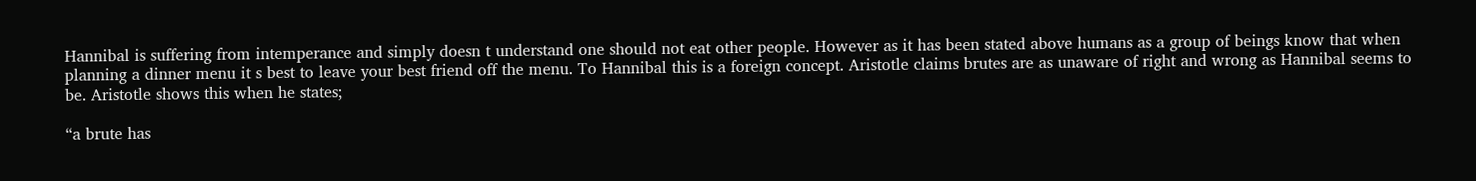Hannibal is suffering from intemperance and simply doesn t understand one should not eat other people. However as it has been stated above humans as a group of beings know that when planning a dinner menu it s best to leave your best friend off the menu. To Hannibal this is a foreign concept. Aristotle claims brutes are as unaware of right and wrong as Hannibal seems to be. Aristotle shows this when he states;

“a brute has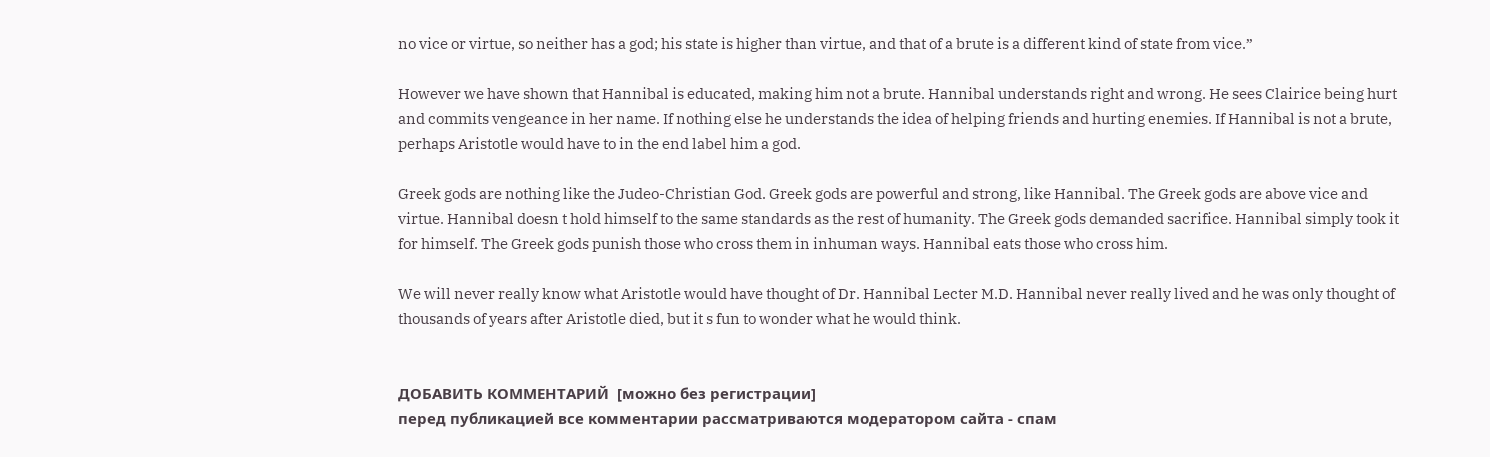no vice or virtue, so neither has a god; his state is higher than virtue, and that of a brute is a different kind of state from vice.”

However we have shown that Hannibal is educated, making him not a brute. Hannibal understands right and wrong. He sees Clairice being hurt and commits vengeance in her name. If nothing else he understands the idea of helping friends and hurting enemies. If Hannibal is not a brute, perhaps Aristotle would have to in the end label him a god.

Greek gods are nothing like the Judeo-Christian God. Greek gods are powerful and strong, like Hannibal. The Greek gods are above vice and virtue. Hannibal doesn t hold himself to the same standards as the rest of humanity. The Greek gods demanded sacrifice. Hannibal simply took it for himself. The Greek gods punish those who cross them in inhuman ways. Hannibal eats those who cross him.

We will never really know what Aristotle would have thought of Dr. Hannibal Lecter M.D. Hannibal never really lived and he was only thought of thousands of years after Aristotle died, but it s fun to wonder what he would think.


ДОБАВИТЬ КОММЕНТАРИЙ  [можно без регистрации]
перед публикацией все комментарии рассматриваются модератором сайта - спам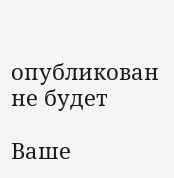опубликован не будет

Ваше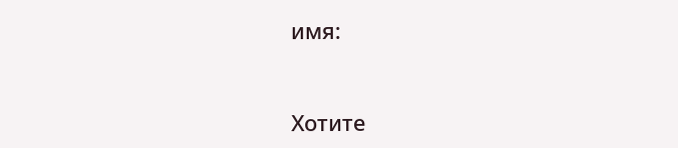имя:


Хотите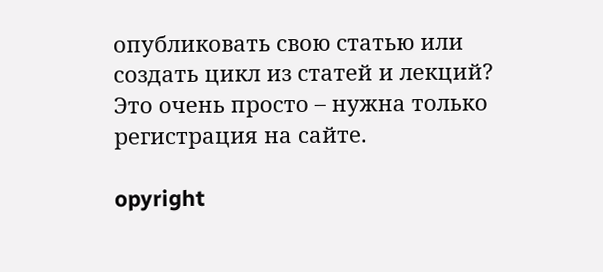опубликовать свою статью или создать цикл из статей и лекций?
Это очень просто – нужна только регистрация на сайте.

opyright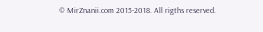© MirZnanii.com 2015-2018. All rigths reserved.